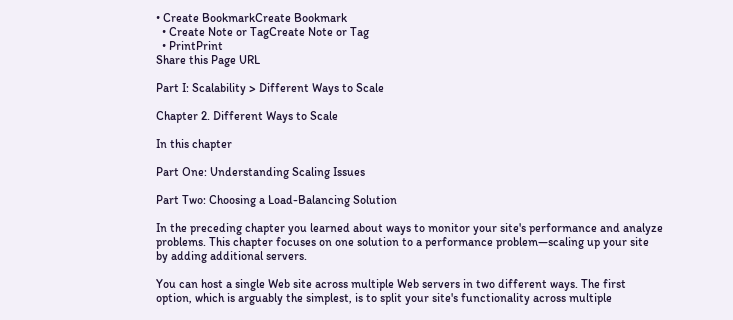• Create BookmarkCreate Bookmark
  • Create Note or TagCreate Note or Tag
  • PrintPrint
Share this Page URL

Part I: Scalability > Different Ways to Scale

Chapter 2. Different Ways to Scale

In this chapter

Part One: Understanding Scaling Issues

Part Two: Choosing a Load-Balancing Solution

In the preceding chapter you learned about ways to monitor your site's performance and analyze problems. This chapter focuses on one solution to a performance problem—scaling up your site by adding additional servers.

You can host a single Web site across multiple Web servers in two different ways. The first option, which is arguably the simplest, is to split your site's functionality across multiple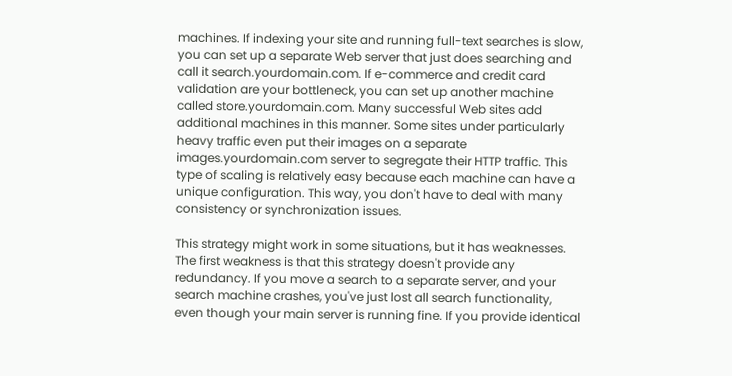machines. If indexing your site and running full-text searches is slow, you can set up a separate Web server that just does searching and call it search.yourdomain.com. If e-commerce and credit card validation are your bottleneck, you can set up another machine called store.yourdomain.com. Many successful Web sites add additional machines in this manner. Some sites under particularly heavy traffic even put their images on a separate images.yourdomain.com server to segregate their HTTP traffic. This type of scaling is relatively easy because each machine can have a unique configuration. This way, you don't have to deal with many consistency or synchronization issues.

This strategy might work in some situations, but it has weaknesses. The first weakness is that this strategy doesn't provide any redundancy. If you move a search to a separate server, and your search machine crashes, you've just lost all search functionality, even though your main server is running fine. If you provide identical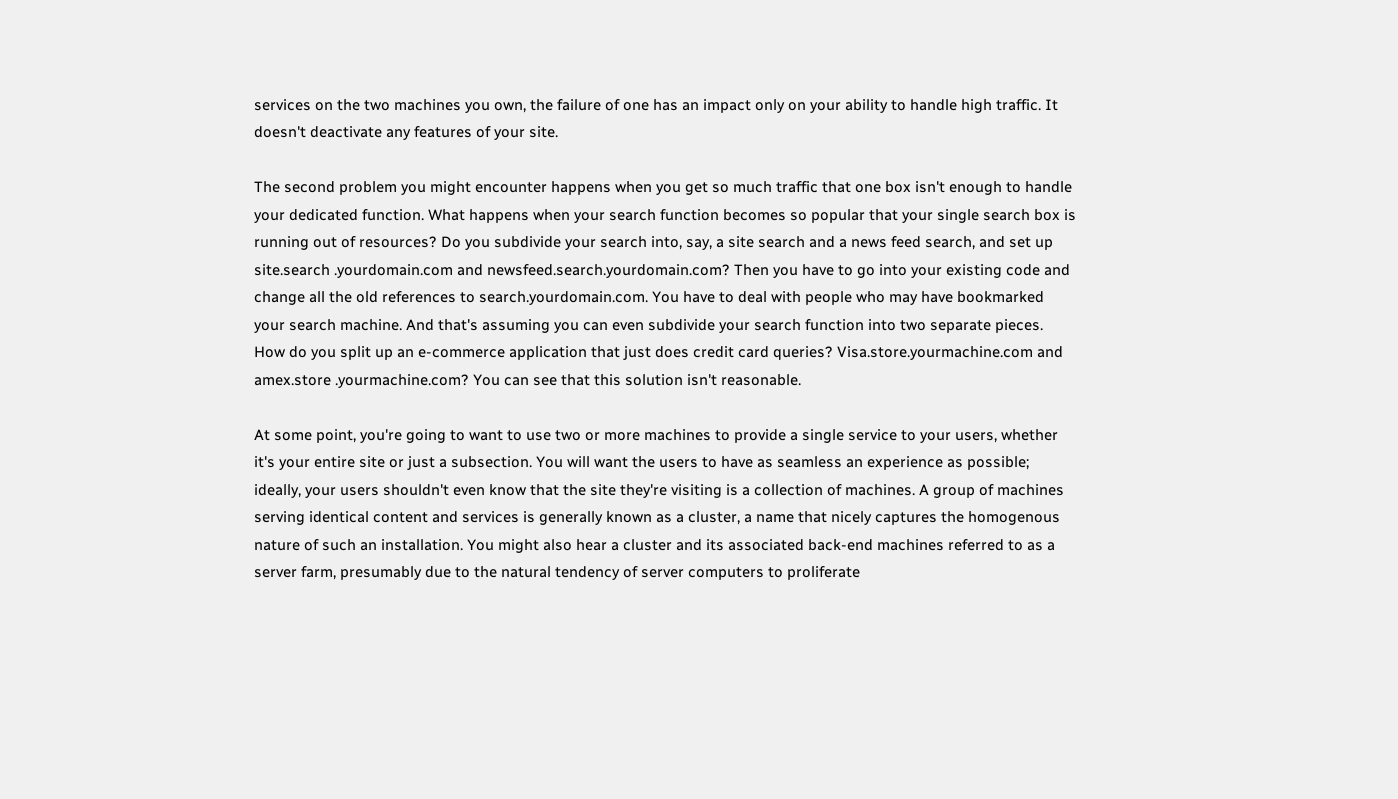services on the two machines you own, the failure of one has an impact only on your ability to handle high traffic. It doesn't deactivate any features of your site.

The second problem you might encounter happens when you get so much traffic that one box isn't enough to handle your dedicated function. What happens when your search function becomes so popular that your single search box is running out of resources? Do you subdivide your search into, say, a site search and a news feed search, and set up site.search .yourdomain.com and newsfeed.search.yourdomain.com? Then you have to go into your existing code and change all the old references to search.yourdomain.com. You have to deal with people who may have bookmarked your search machine. And that's assuming you can even subdivide your search function into two separate pieces. How do you split up an e-commerce application that just does credit card queries? Visa.store.yourmachine.com and amex.store .yourmachine.com? You can see that this solution isn't reasonable.

At some point, you're going to want to use two or more machines to provide a single service to your users, whether it's your entire site or just a subsection. You will want the users to have as seamless an experience as possible; ideally, your users shouldn't even know that the site they're visiting is a collection of machines. A group of machines serving identical content and services is generally known as a cluster, a name that nicely captures the homogenous nature of such an installation. You might also hear a cluster and its associated back-end machines referred to as a server farm, presumably due to the natural tendency of server computers to proliferate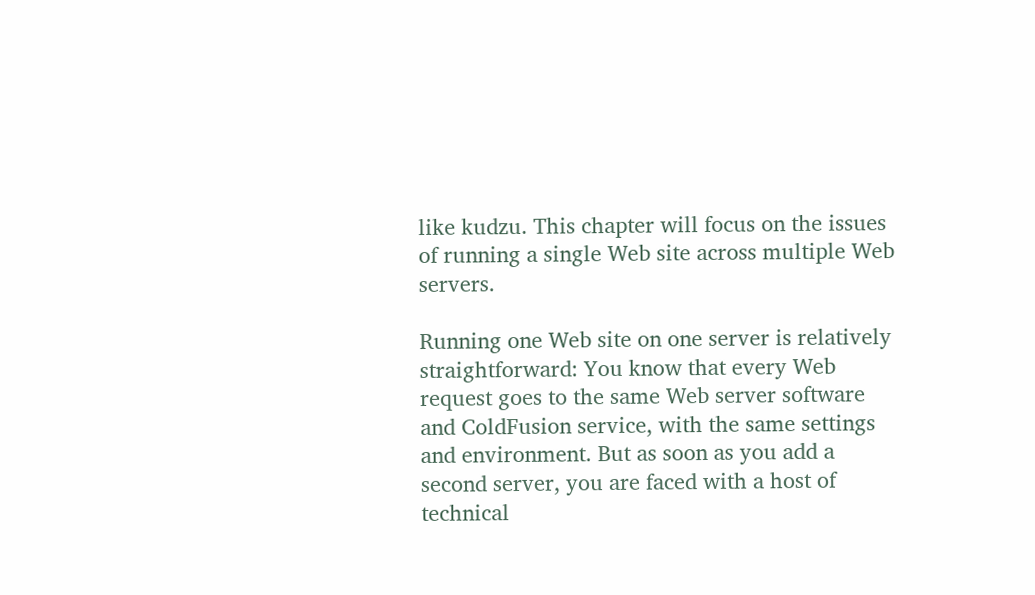like kudzu. This chapter will focus on the issues of running a single Web site across multiple Web servers.

Running one Web site on one server is relatively straightforward: You know that every Web request goes to the same Web server software and ColdFusion service, with the same settings and environment. But as soon as you add a second server, you are faced with a host of technical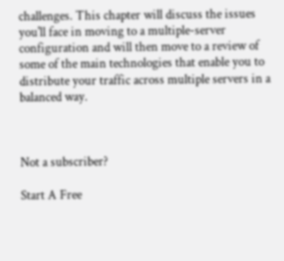challenges. This chapter will discuss the issues you'll face in moving to a multiple-server configuration and will then move to a review of some of the main technologies that enable you to distribute your traffic across multiple servers in a balanced way.



Not a subscriber?

Start A Free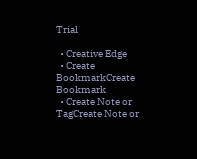Trial

  • Creative Edge
  • Create BookmarkCreate Bookmark
  • Create Note or TagCreate Note or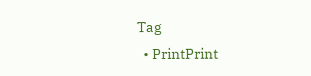Tag
  • PrintPrint